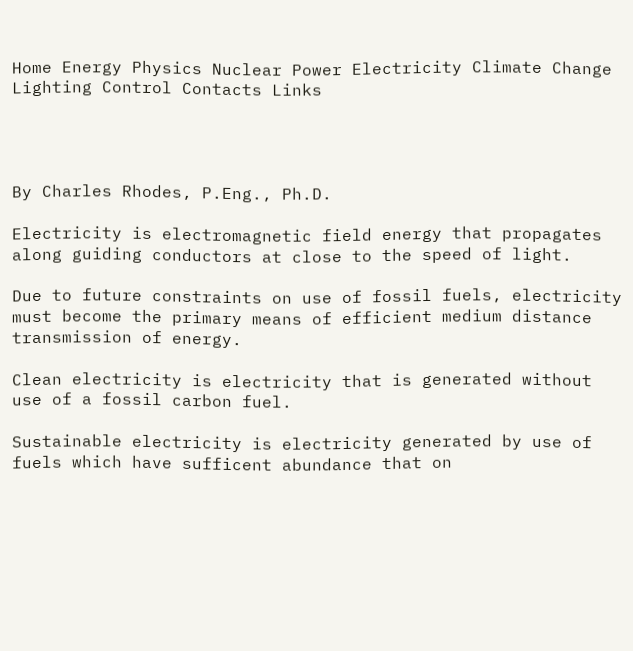Home Energy Physics Nuclear Power Electricity Climate Change Lighting Control Contacts Links




By Charles Rhodes, P.Eng., Ph.D.

Electricity is electromagnetic field energy that propagates along guiding conductors at close to the speed of light.

Due to future constraints on use of fossil fuels, electricity must become the primary means of efficient medium distance transmission of energy.

Clean electricity is electricity that is generated without use of a fossil carbon fuel.

Sustainable electricity is electricity generated by use of fuels which have sufficent abundance that on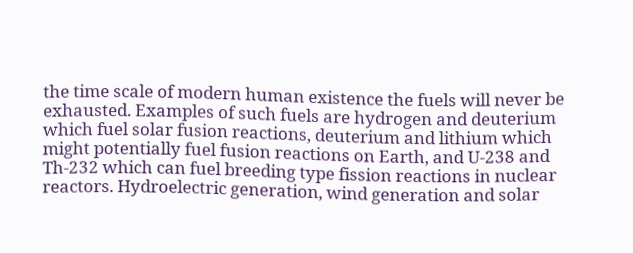the time scale of modern human existence the fuels will never be exhausted. Examples of such fuels are hydrogen and deuterium which fuel solar fusion reactions, deuterium and lithium which might potentially fuel fusion reactions on Earth, and U-238 and Th-232 which can fuel breeding type fission reactions in nuclear reactors. Hydroelectric generation, wind generation and solar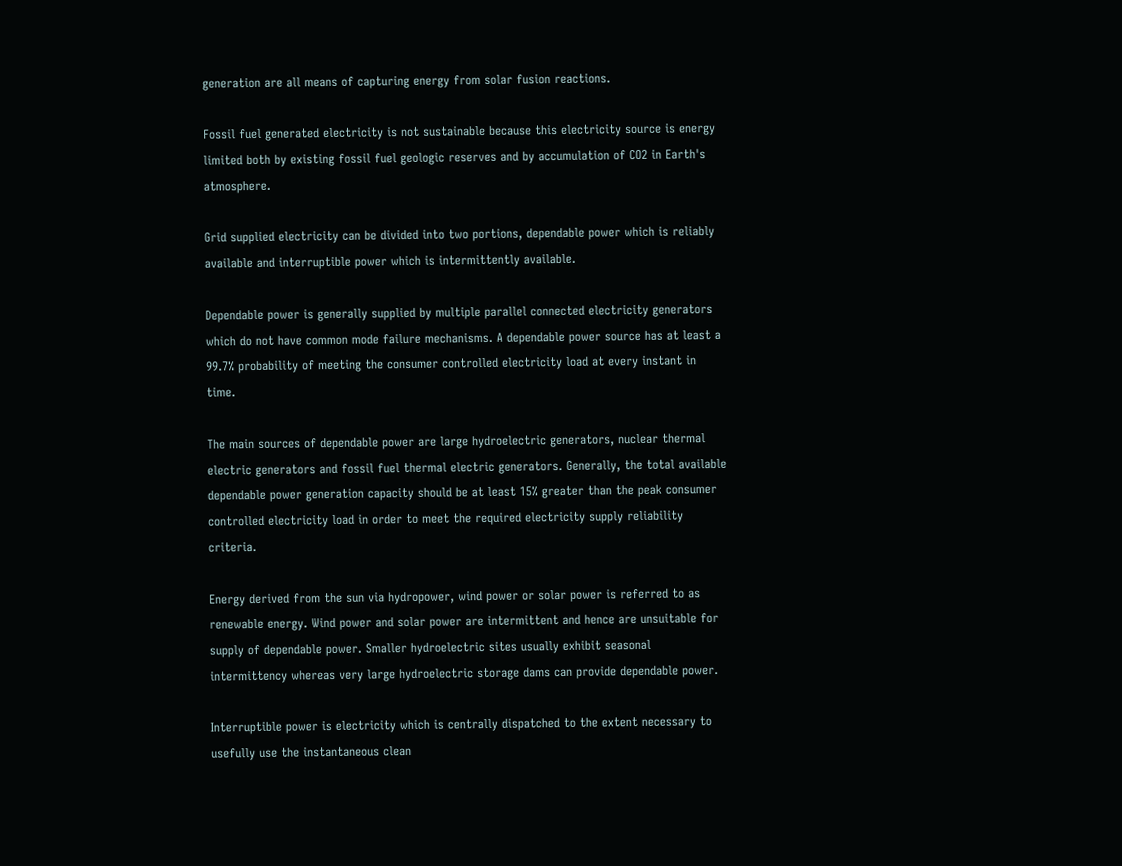generation are all means of capturing energy from solar fusion reactions.

Fossil fuel generated electricity is not sustainable because this electricity source is energy limited both by existing fossil fuel geologic reserves and by accumulation of CO2 in Earth's atmosphere.

Grid supplied electricity can be divided into two portions, dependable power which is reliably available and interruptible power which is intermittently available.

Dependable power is generally supplied by multiple parallel connected electricity generators which do not have common mode failure mechanisms. A dependable power source has at least a 99.7% probability of meeting the consumer controlled electricity load at every instant in time.

The main sources of dependable power are large hydroelectric generators, nuclear thermal electric generators and fossil fuel thermal electric generators. Generally, the total available dependable power generation capacity should be at least 15% greater than the peak consumer controlled electricity load in order to meet the required electricity supply reliability criteria.

Energy derived from the sun via hydropower, wind power or solar power is referred to as renewable energy. Wind power and solar power are intermittent and hence are unsuitable for supply of dependable power. Smaller hydroelectric sites usually exhibit seasonal intermittency whereas very large hydroelectric storage dams can provide dependable power.

Interruptible power is electricity which is centrally dispatched to the extent necessary to usefully use the instantaneous clean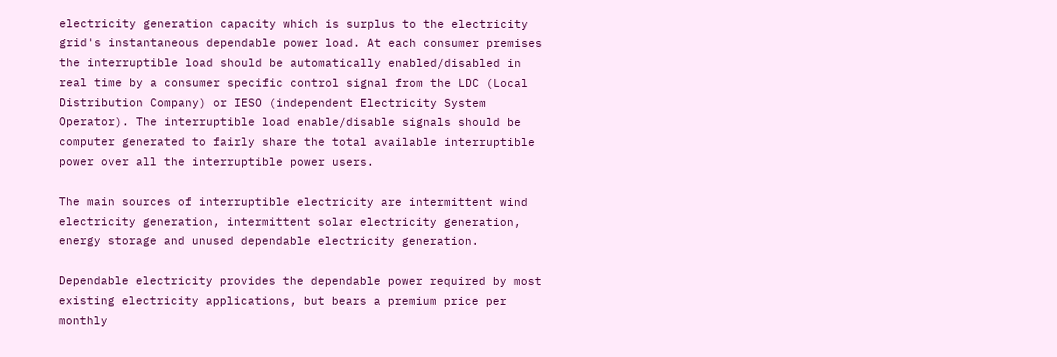electricity generation capacity which is surplus to the electricity grid's instantaneous dependable power load. At each consumer premises the interruptible load should be automatically enabled/disabled in real time by a consumer specific control signal from the LDC (Local Distribution Company) or IESO (independent Electricity System Operator). The interruptible load enable/disable signals should be computer generated to fairly share the total available interruptible power over all the interruptible power users.

The main sources of interruptible electricity are intermittent wind electricity generation, intermittent solar electricity generation, energy storage and unused dependable electricity generation.

Dependable electricity provides the dependable power required by most existing electricity applications, but bears a premium price per monthly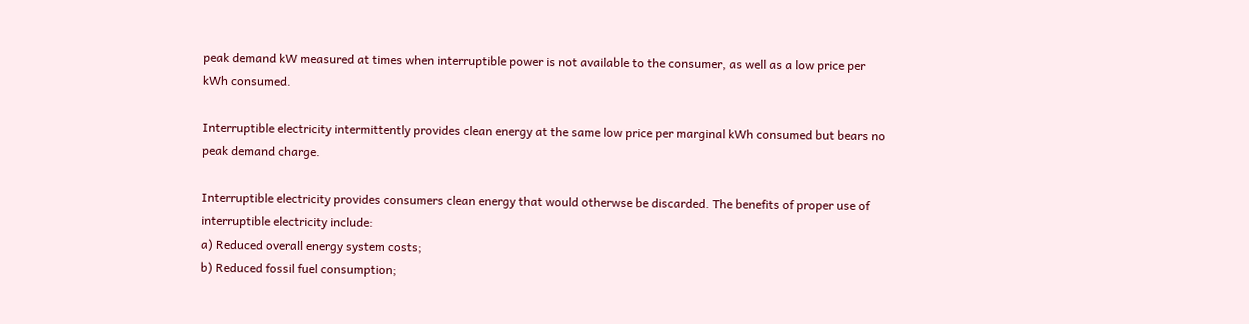peak demand kW measured at times when interruptible power is not available to the consumer, as well as a low price per kWh consumed.

Interruptible electricity intermittently provides clean energy at the same low price per marginal kWh consumed but bears no peak demand charge.

Interruptible electricity provides consumers clean energy that would otherwse be discarded. The benefits of proper use of interruptible electricity include:
a) Reduced overall energy system costs;
b) Reduced fossil fuel consumption;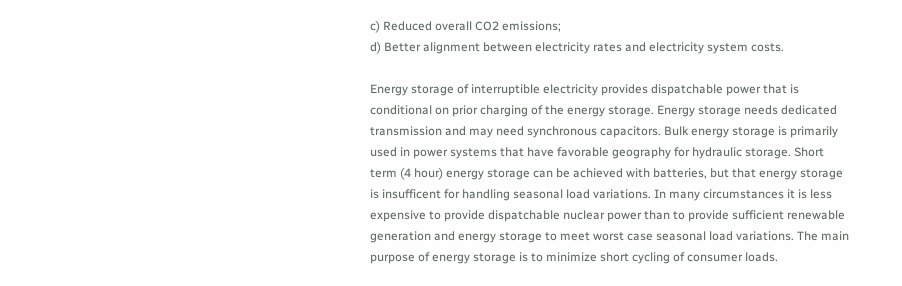c) Reduced overall CO2 emissions;
d) Better alignment between electricity rates and electricity system costs.

Energy storage of interruptible electricity provides dispatchable power that is conditional on prior charging of the energy storage. Energy storage needs dedicated transmission and may need synchronous capacitors. Bulk energy storage is primarily used in power systems that have favorable geography for hydraulic storage. Short term (4 hour) energy storage can be achieved with batteries, but that energy storage is insufficent for handling seasonal load variations. In many circumstances it is less expensive to provide dispatchable nuclear power than to provide sufficient renewable generation and energy storage to meet worst case seasonal load variations. The main purpose of energy storage is to minimize short cycling of consumer loads.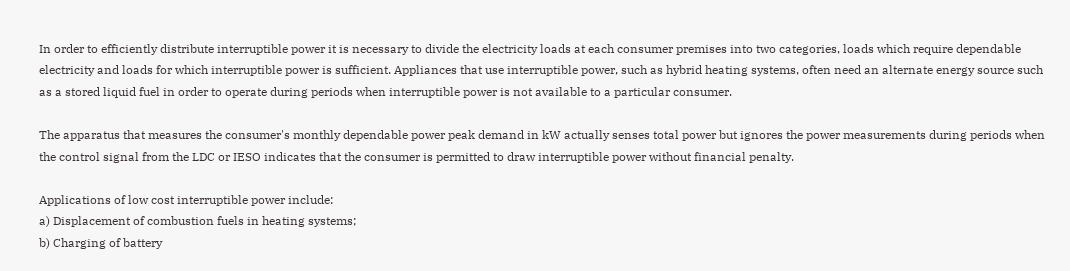In order to efficiently distribute interruptible power it is necessary to divide the electricity loads at each consumer premises into two categories, loads which require dependable electricity and loads for which interruptible power is sufficient. Appliances that use interruptible power, such as hybrid heating systems, often need an alternate energy source such as a stored liquid fuel in order to operate during periods when interruptible power is not available to a particular consumer.

The apparatus that measures the consumer's monthly dependable power peak demand in kW actually senses total power but ignores the power measurements during periods when the control signal from the LDC or IESO indicates that the consumer is permitted to draw interruptible power without financial penalty.

Applications of low cost interruptible power include:
a) Displacement of combustion fuels in heating systems;
b) Charging of battery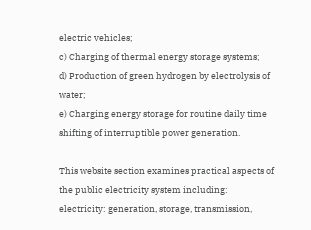electric vehicles;
c) Charging of thermal energy storage systems;
d) Production of green hydrogen by electrolysis of water;
e) Charging energy storage for routine daily time shifting of interruptible power generation.

This website section examines practical aspects of the public electricity system including:
electricity: generation, storage, transmission,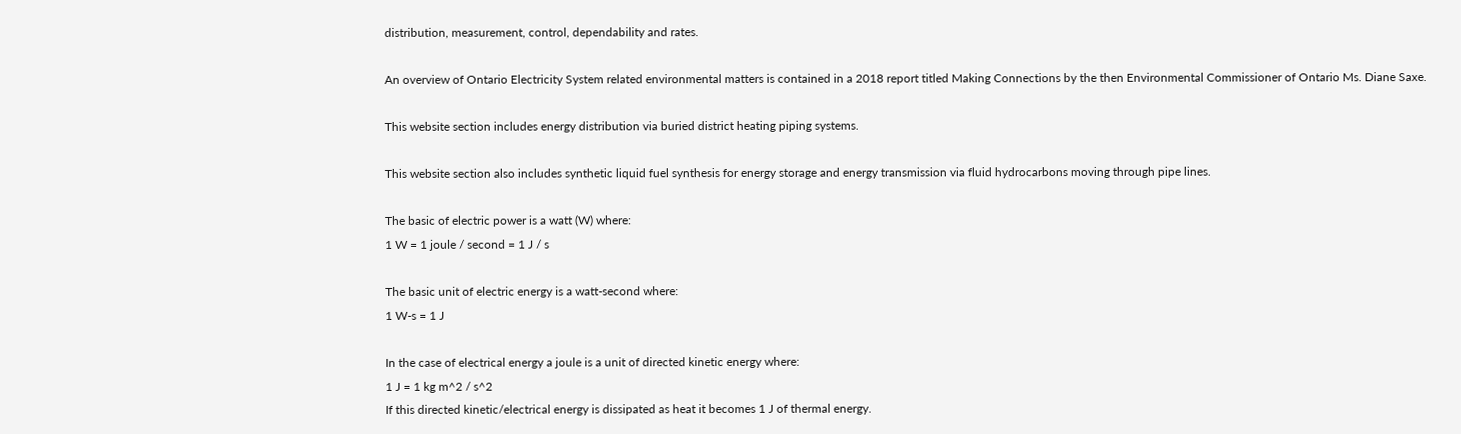distribution, measurement, control, dependability and rates.

An overview of Ontario Electricity System related environmental matters is contained in a 2018 report titled Making Connections by the then Environmental Commissioner of Ontario Ms. Diane Saxe.

This website section includes energy distribution via buried district heating piping systems.

This website section also includes synthetic liquid fuel synthesis for energy storage and energy transmission via fluid hydrocarbons moving through pipe lines.

The basic of electric power is a watt (W) where:
1 W = 1 joule / second = 1 J / s

The basic unit of electric energy is a watt-second where:
1 W-s = 1 J

In the case of electrical energy a joule is a unit of directed kinetic energy where:
1 J = 1 kg m^2 / s^2
If this directed kinetic/electrical energy is dissipated as heat it becomes 1 J of thermal energy.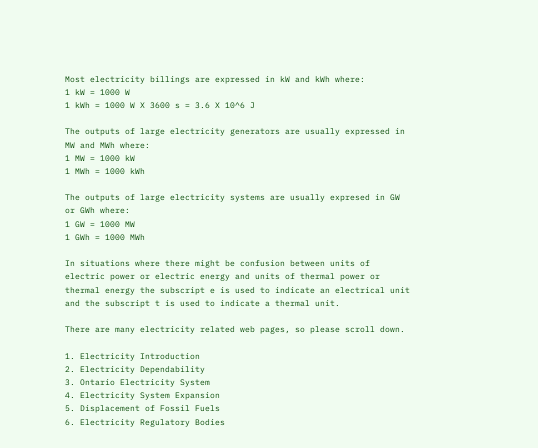Most electricity billings are expressed in kW and kWh where:
1 kW = 1000 W
1 kWh = 1000 W X 3600 s = 3.6 X 10^6 J

The outputs of large electricity generators are usually expressed in MW and MWh where:
1 MW = 1000 kW
1 MWh = 1000 kWh

The outputs of large electricity systems are usually expresed in GW or GWh where:
1 GW = 1000 MW
1 GWh = 1000 MWh

In situations where there might be confusion between units of electric power or electric energy and units of thermal power or thermal energy the subscript e is used to indicate an electrical unit and the subscript t is used to indicate a thermal unit.

There are many electricity related web pages, so please scroll down.

1. Electricity Introduction
2. Electricity Dependability
3. Ontario Electricity System
4. Electricity System Expansion
5. Displacement of Fossil Fuels
6. Electricity Regulatory Bodies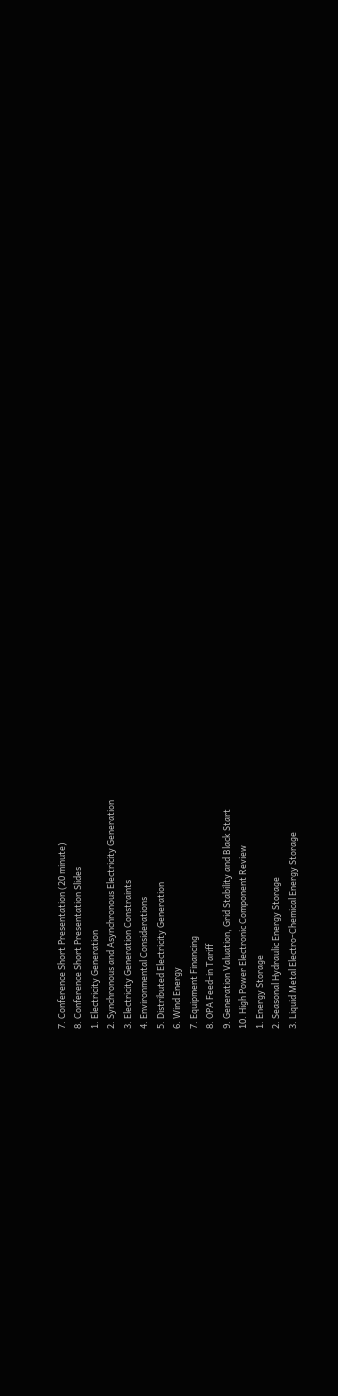7. Conference Short Presentation (20 minute)
8. Conference Short Presentation Slides
1. Electricity Generation
2. Synchronous and Asynchronous Electricity Generation
3. Electricity Generation Constraints
4. Environmental Considerations
5. Distributed Electricity Generation
6. Wind Energy
7. Equipment Financing
8. OPA Feed-in Tariff
9. Generation Valuation, Grid Stability and Black Start
10. High Power Electronic Component Review
1. Energy Storage
2. Seasonal Hydraulic Energy Storage
3. Liquid Metal Electro-Chemical Energy Storage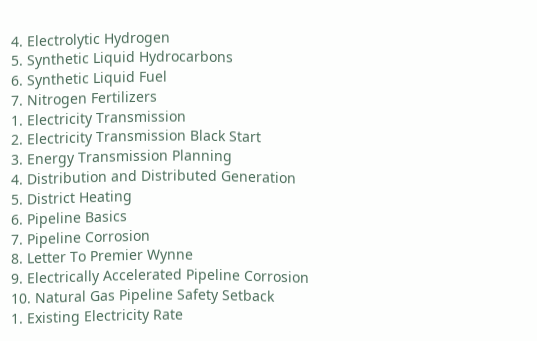4. Electrolytic Hydrogen
5. Synthetic Liquid Hydrocarbons
6. Synthetic Liquid Fuel
7. Nitrogen Fertilizers
1. Electricity Transmission
2. Electricity Transmission Black Start
3. Energy Transmission Planning
4. Distribution and Distributed Generation
5. District Heating
6. Pipeline Basics
7. Pipeline Corrosion
8. Letter To Premier Wynne
9. Electrically Accelerated Pipeline Corrosion
10. Natural Gas Pipeline Safety Setback
1. Existing Electricity Rate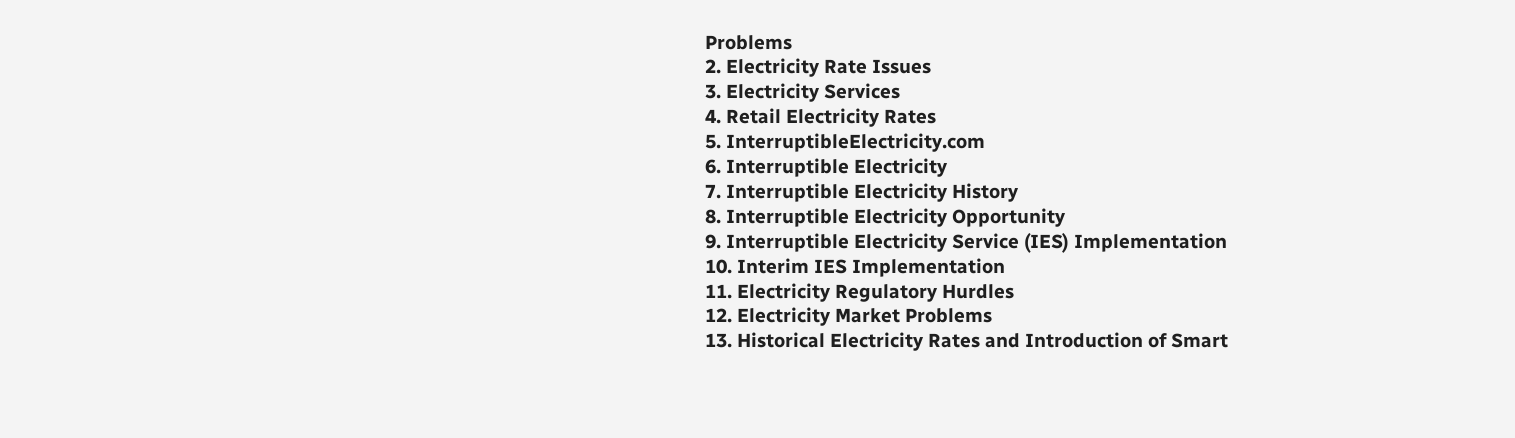Problems
2. Electricity Rate Issues
3. Electricity Services
4. Retail Electricity Rates
5. InterruptibleElectricity.com
6. Interruptible Electricity
7. Interruptible Electricity History
8. Interruptible Electricity Opportunity
9. Interruptible Electricity Service (IES) Implementation
10. Interim IES Implementation
11. Electricity Regulatory Hurdles
12. Electricity Market Problems
13. Historical Electricity Rates and Introduction of Smart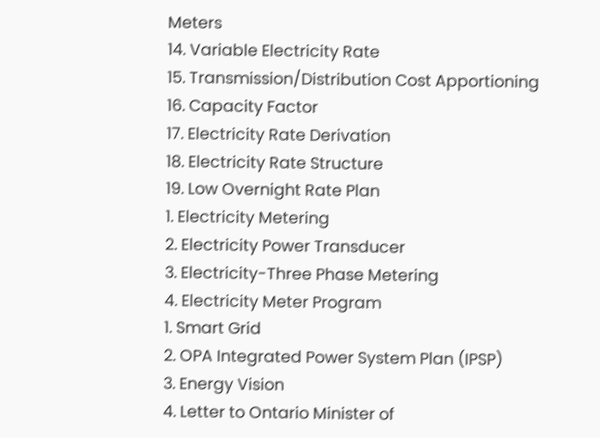Meters
14. Variable Electricity Rate
15. Transmission/Distribution Cost Apportioning
16. Capacity Factor
17. Electricity Rate Derivation
18. Electricity Rate Structure
19. Low Overnight Rate Plan
1. Electricity Metering
2. Electricity Power Transducer
3. Electricity-Three Phase Metering
4. Electricity Meter Program
1. Smart Grid
2. OPA Integrated Power System Plan (IPSP)
3. Energy Vision
4. Letter to Ontario Minister of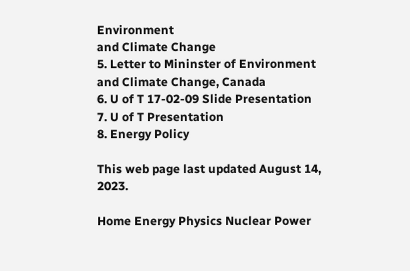Environment
and Climate Change
5. Letter to Mininster of Environment
and Climate Change, Canada
6. U of T 17-02-09 Slide Presentation
7. U of T Presentation
8. Energy Policy

This web page last updated August 14, 2023.

Home Energy Physics Nuclear Power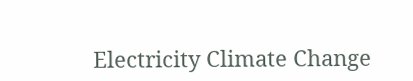Electricity Climate Change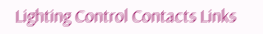Lighting Control Contacts Links